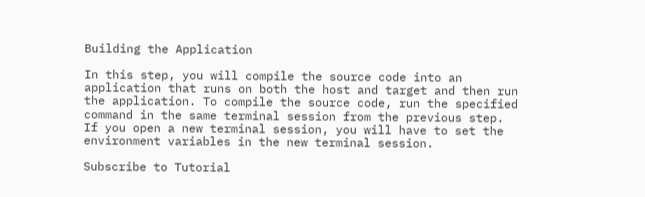Building the Application

In this step, you will compile the source code into an application that runs on both the host and target and then run the application. To compile the source code, run the specified command in the same terminal session from the previous step. If you open a new terminal session, you will have to set the environment variables in the new terminal session.

Subscribe to Tutorial